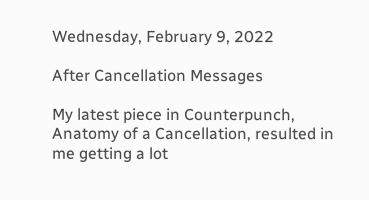Wednesday, February 9, 2022

After Cancellation Messages

My latest piece in Counterpunch, Anatomy of a Cancellation, resulted in me getting a lot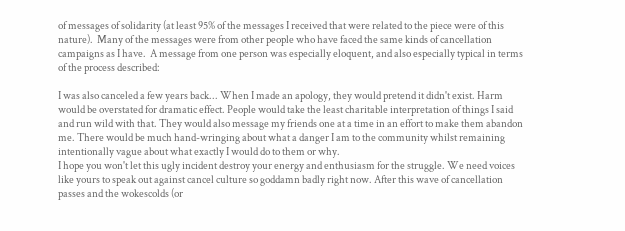of messages of solidarity (at least 95% of the messages I received that were related to the piece were of this nature).  Many of the messages were from other people who have faced the same kinds of cancellation campaigns as I have.  A message from one person was especially eloquent, and also especially typical in terms of the process described:

I was also canceled a few years back... When I made an apology, they would pretend it didn't exist. Harm would be overstated for dramatic effect. People would take the least charitable interpretation of things I said and run wild with that. They would also message my friends one at a time in an effort to make them abandon me. There would be much hand-wringing about what a danger I am to the community whilst remaining intentionally vague about what exactly I would do to them or why.
I hope you won't let this ugly incident destroy your energy and enthusiasm for the struggle. We need voices like yours to speak out against cancel culture so goddamn badly right now. After this wave of cancellation passes and the wokescolds (or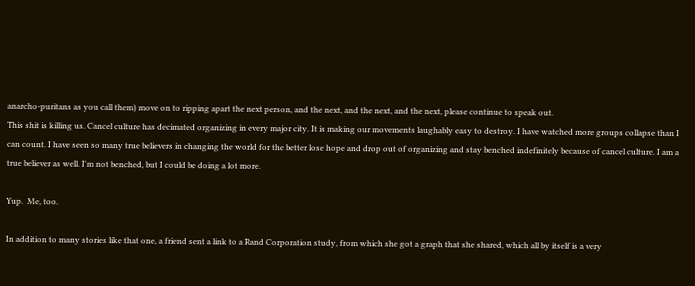anarcho-puritans as you call them) move on to ripping apart the next person, and the next, and the next, and the next, please continue to speak out.
This shit is killing us. Cancel culture has decimated organizing in every major city. It is making our movements laughably easy to destroy. I have watched more groups collapse than I can count. I have seen so many true believers in changing the world for the better lose hope and drop out of organizing and stay benched indefinitely because of cancel culture. I am a true believer as well. I'm not benched, but I could be doing a lot more.

Yup.  Me, too.

In addition to many stories like that one, a friend sent a link to a Rand Corporation study, from which she got a graph that she shared, which all by itself is a very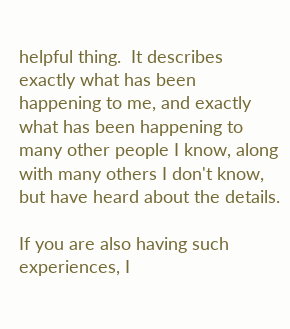helpful thing.  It describes exactly what has been happening to me, and exactly what has been happening to many other people I know, along with many others I don't know, but have heard about the details.

If you are also having such experiences, I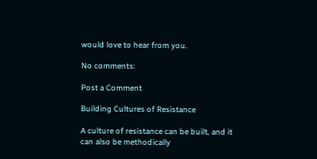would love to hear from you.

No comments:

Post a Comment

Building Cultures of Resistance

A culture of resistance can be built, and it can also be methodically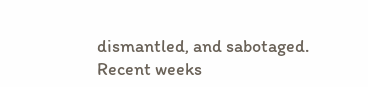dismantled, and sabotaged. Recent weeks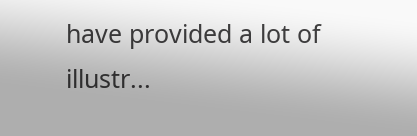have provided a lot of illustr...